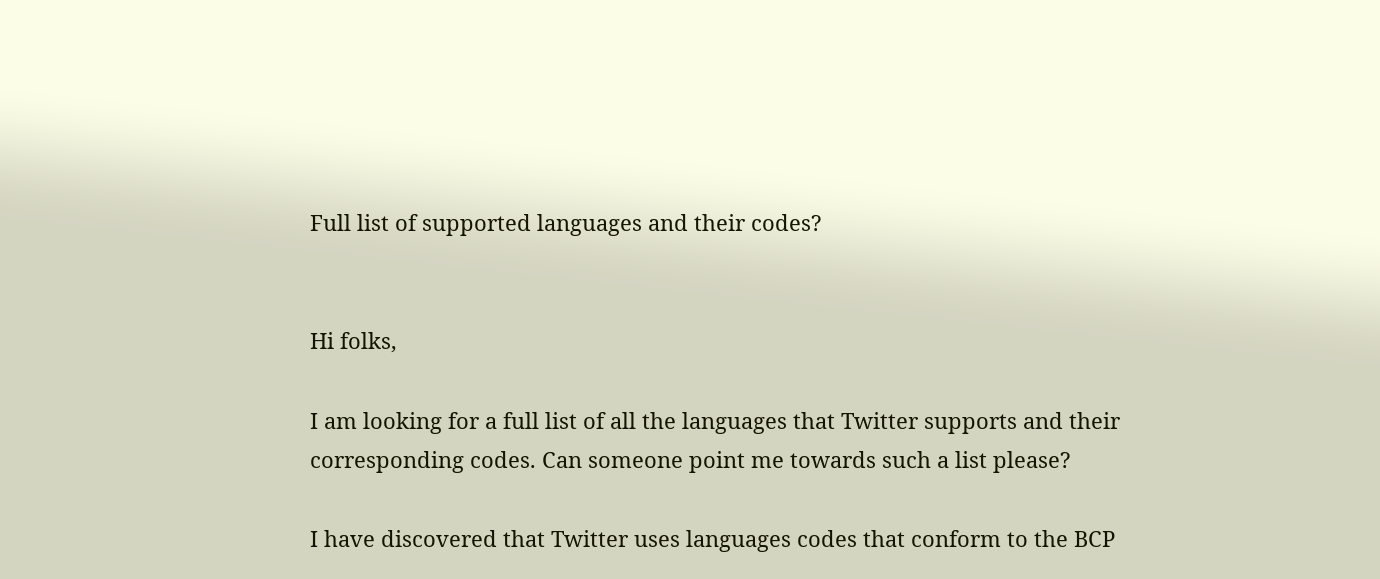Full list of supported languages and their codes?


Hi folks,

I am looking for a full list of all the languages that Twitter supports and their corresponding codes. Can someone point me towards such a list please?

I have discovered that Twitter uses languages codes that conform to the BCP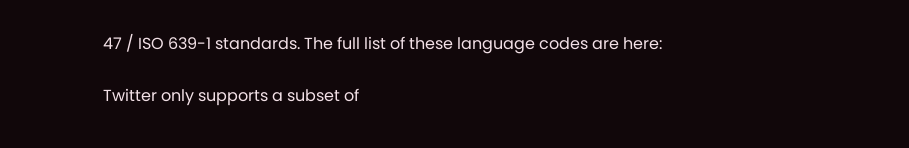47 / ISO 639-1 standards. The full list of these language codes are here:

Twitter only supports a subset of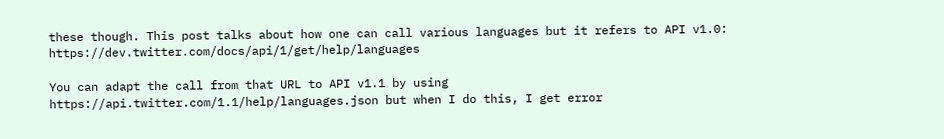these though. This post talks about how one can call various languages but it refers to API v1.0: https://dev.twitter.com/docs/api/1/get/help/languages

You can adapt the call from that URL to API v1.1 by using https://api.twitter.com/1.1/help/languages.json but when I do this, I get error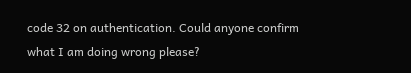code 32 on authentication. Could anyone confirm what I am doing wrong please?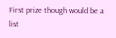First prize though would be a list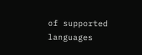of supported languages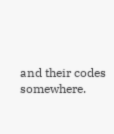and their codes somewhere.